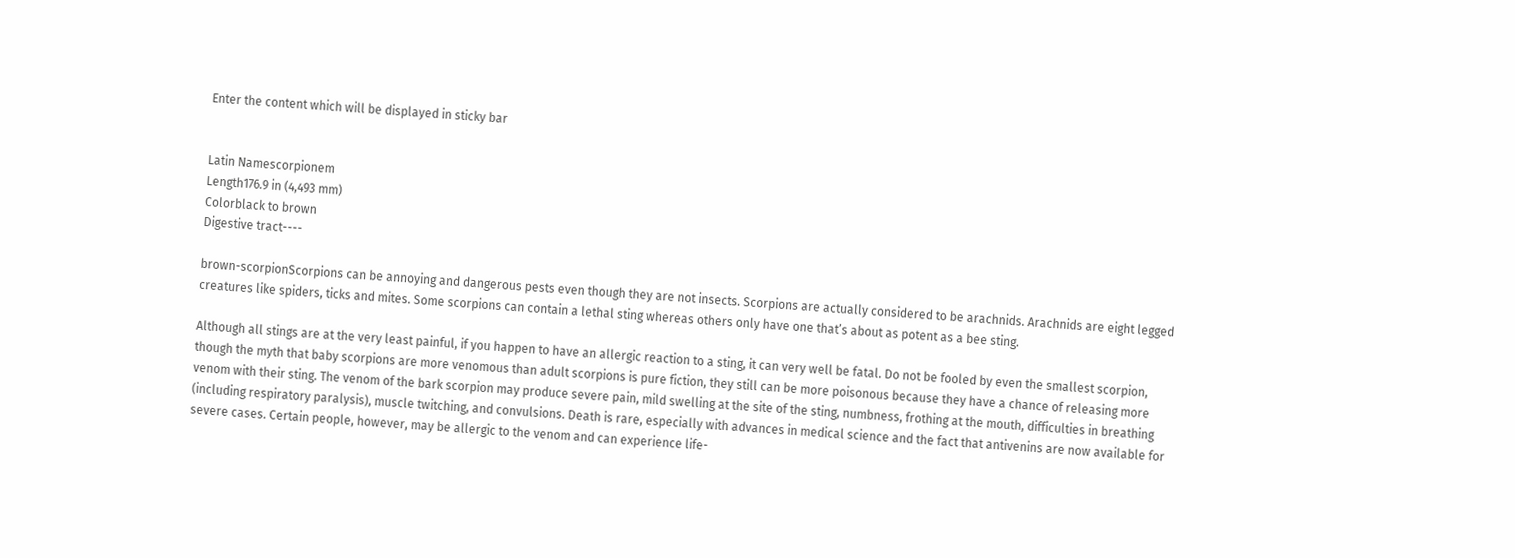Enter the content which will be displayed in sticky bar


Latin Namescorpionem
Length176.9 in (4,493 mm)
Colorblack to brown
Digestive tract----

brown-scorpionScorpions can be annoying and dangerous pests even though they are not insects. Scorpions are actually considered to be arachnids. Arachnids are eight legged creatures like spiders, ticks and mites. Some scorpions can contain a lethal sting whereas others only have one that’s about as potent as a bee sting.

Although all stings are at the very least painful, if you happen to have an allergic reaction to a sting, it can very well be fatal. Do not be fooled by even the smallest scorpion, though the myth that baby scorpions are more venomous than adult scorpions is pure fiction, they still can be more poisonous because they have a chance of releasing more venom with their sting. The venom of the bark scorpion may produce severe pain, mild swelling at the site of the sting, numbness, frothing at the mouth, difficulties in breathing (including respiratory paralysis), muscle twitching, and convulsions. Death is rare, especially with advances in medical science and the fact that antivenins are now available for severe cases. Certain people, however, may be allergic to the venom and can experience life-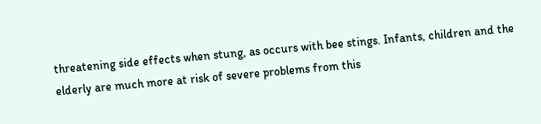threatening side effects when stung, as occurs with bee stings. Infants, children and the elderly are much more at risk of severe problems from this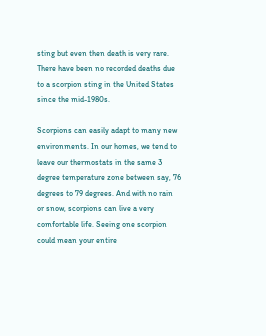sting but even then death is very rare. There have been no recorded deaths due to a scorpion sting in the United States since the mid-1980s.

Scorpions can easily adapt to many new environments. In our homes, we tend to leave our thermostats in the same 3 degree temperature zone between say, 76 degrees to 79 degrees. And with no rain or snow, scorpions can live a very comfortable life. Seeing one scorpion could mean your entire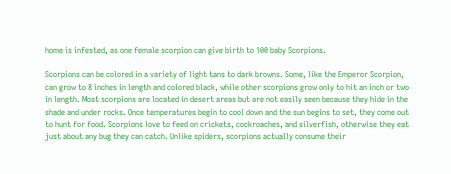home is infested, as one female scorpion can give birth to 100 baby Scorpions.

Scorpions can be colored in a variety of light tans to dark browns. Some, like the Emperor Scorpion, can grow to 8 inches in length and colored black, while other scorpions grow only to hit an inch or two in length. Most scorpions are located in desert areas but are not easily seen because they hide in the shade and under rocks. Once temperatures begin to cool down and the sun begins to set, they come out to hunt for food. Scorpions love to feed on crickets, cockroaches, and silverfish, otherwise they eat just about any bug they can catch. Unlike spiders, scorpions actually consume their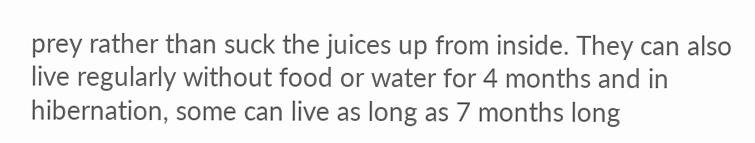prey rather than suck the juices up from inside. They can also live regularly without food or water for 4 months and in hibernation, some can live as long as 7 months long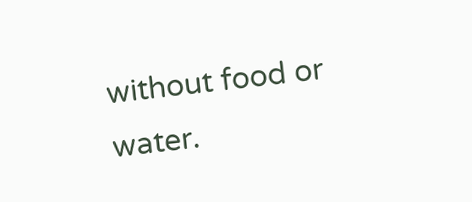without food or water.